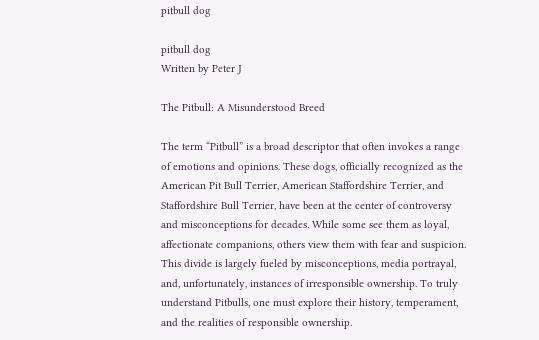pitbull dog

pitbull dog
Written by Peter J

The Pitbull: A Misunderstood Breed

The term “Pitbull” is a broad descriptor that often invokes a range of emotions and opinions. These dogs, officially recognized as the American Pit Bull Terrier, American Staffordshire Terrier, and Staffordshire Bull Terrier, have been at the center of controversy and misconceptions for decades. While some see them as loyal, affectionate companions, others view them with fear and suspicion. This divide is largely fueled by misconceptions, media portrayal, and, unfortunately, instances of irresponsible ownership. To truly understand Pitbulls, one must explore their history, temperament, and the realities of responsible ownership.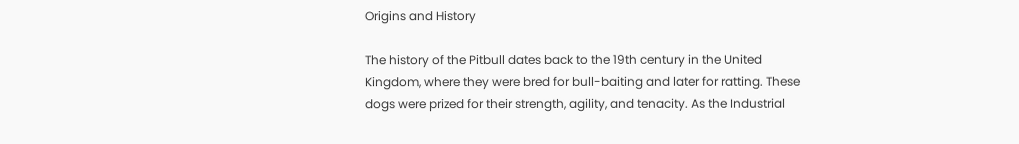Origins and History

The history of the Pitbull dates back to the 19th century in the United Kingdom, where they were bred for bull-baiting and later for ratting. These dogs were prized for their strength, agility, and tenacity. As the Industrial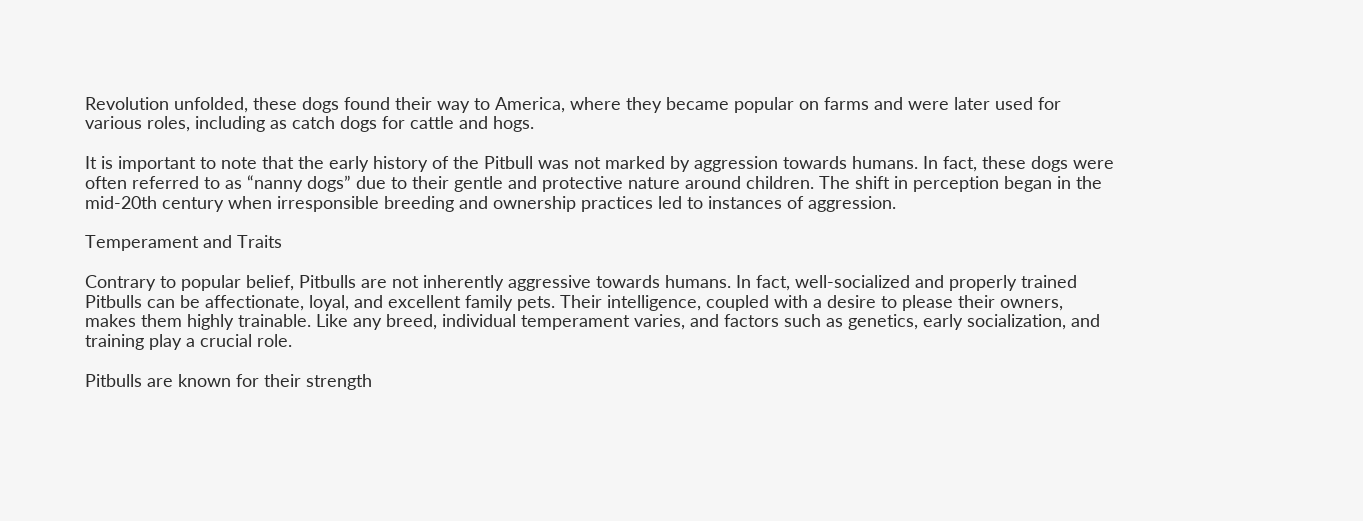Revolution unfolded, these dogs found their way to America, where they became popular on farms and were later used for various roles, including as catch dogs for cattle and hogs.

It is important to note that the early history of the Pitbull was not marked by aggression towards humans. In fact, these dogs were often referred to as “nanny dogs” due to their gentle and protective nature around children. The shift in perception began in the mid-20th century when irresponsible breeding and ownership practices led to instances of aggression.

Temperament and Traits

Contrary to popular belief, Pitbulls are not inherently aggressive towards humans. In fact, well-socialized and properly trained Pitbulls can be affectionate, loyal, and excellent family pets. Their intelligence, coupled with a desire to please their owners, makes them highly trainable. Like any breed, individual temperament varies, and factors such as genetics, early socialization, and training play a crucial role.

Pitbulls are known for their strength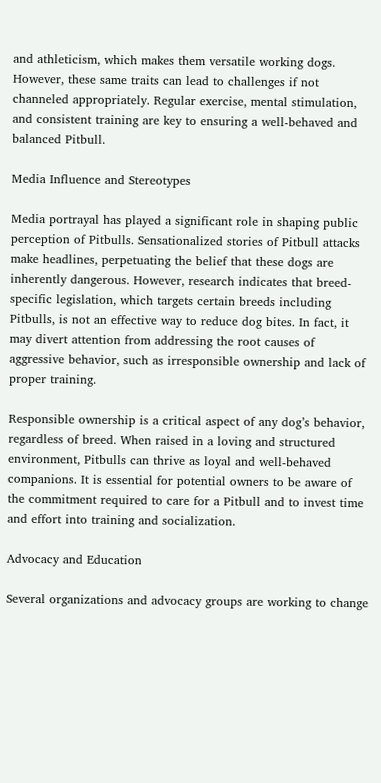and athleticism, which makes them versatile working dogs. However, these same traits can lead to challenges if not channeled appropriately. Regular exercise, mental stimulation, and consistent training are key to ensuring a well-behaved and balanced Pitbull.

Media Influence and Stereotypes

Media portrayal has played a significant role in shaping public perception of Pitbulls. Sensationalized stories of Pitbull attacks make headlines, perpetuating the belief that these dogs are inherently dangerous. However, research indicates that breed-specific legislation, which targets certain breeds including Pitbulls, is not an effective way to reduce dog bites. In fact, it may divert attention from addressing the root causes of aggressive behavior, such as irresponsible ownership and lack of proper training.

Responsible ownership is a critical aspect of any dog’s behavior, regardless of breed. When raised in a loving and structured environment, Pitbulls can thrive as loyal and well-behaved companions. It is essential for potential owners to be aware of the commitment required to care for a Pitbull and to invest time and effort into training and socialization.

Advocacy and Education

Several organizations and advocacy groups are working to change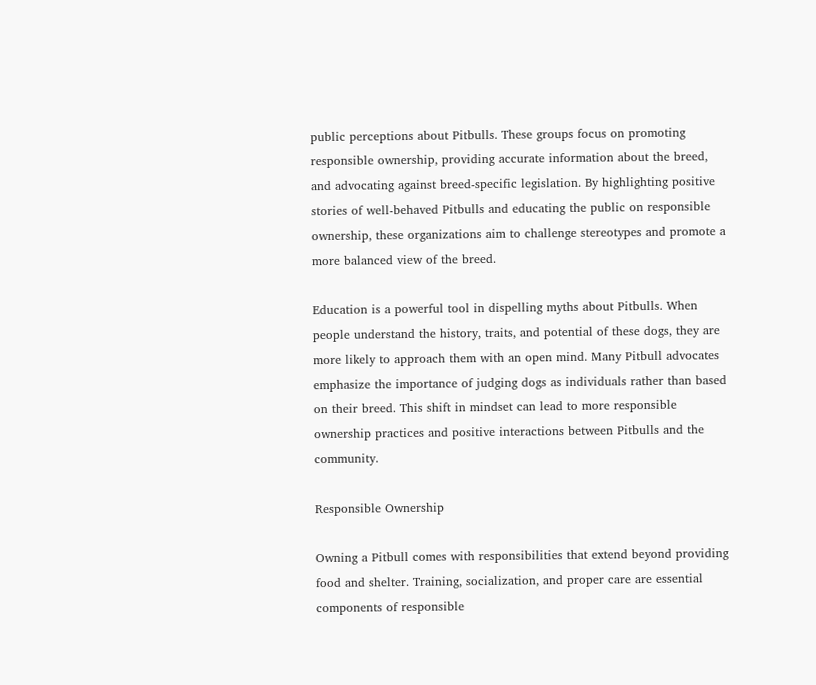public perceptions about Pitbulls. These groups focus on promoting responsible ownership, providing accurate information about the breed, and advocating against breed-specific legislation. By highlighting positive stories of well-behaved Pitbulls and educating the public on responsible ownership, these organizations aim to challenge stereotypes and promote a more balanced view of the breed.

Education is a powerful tool in dispelling myths about Pitbulls. When people understand the history, traits, and potential of these dogs, they are more likely to approach them with an open mind. Many Pitbull advocates emphasize the importance of judging dogs as individuals rather than based on their breed. This shift in mindset can lead to more responsible ownership practices and positive interactions between Pitbulls and the community.

Responsible Ownership

Owning a Pitbull comes with responsibilities that extend beyond providing food and shelter. Training, socialization, and proper care are essential components of responsible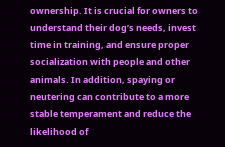ownership. It is crucial for owners to understand their dog’s needs, invest time in training, and ensure proper socialization with people and other animals. In addition, spaying or neutering can contribute to a more stable temperament and reduce the likelihood of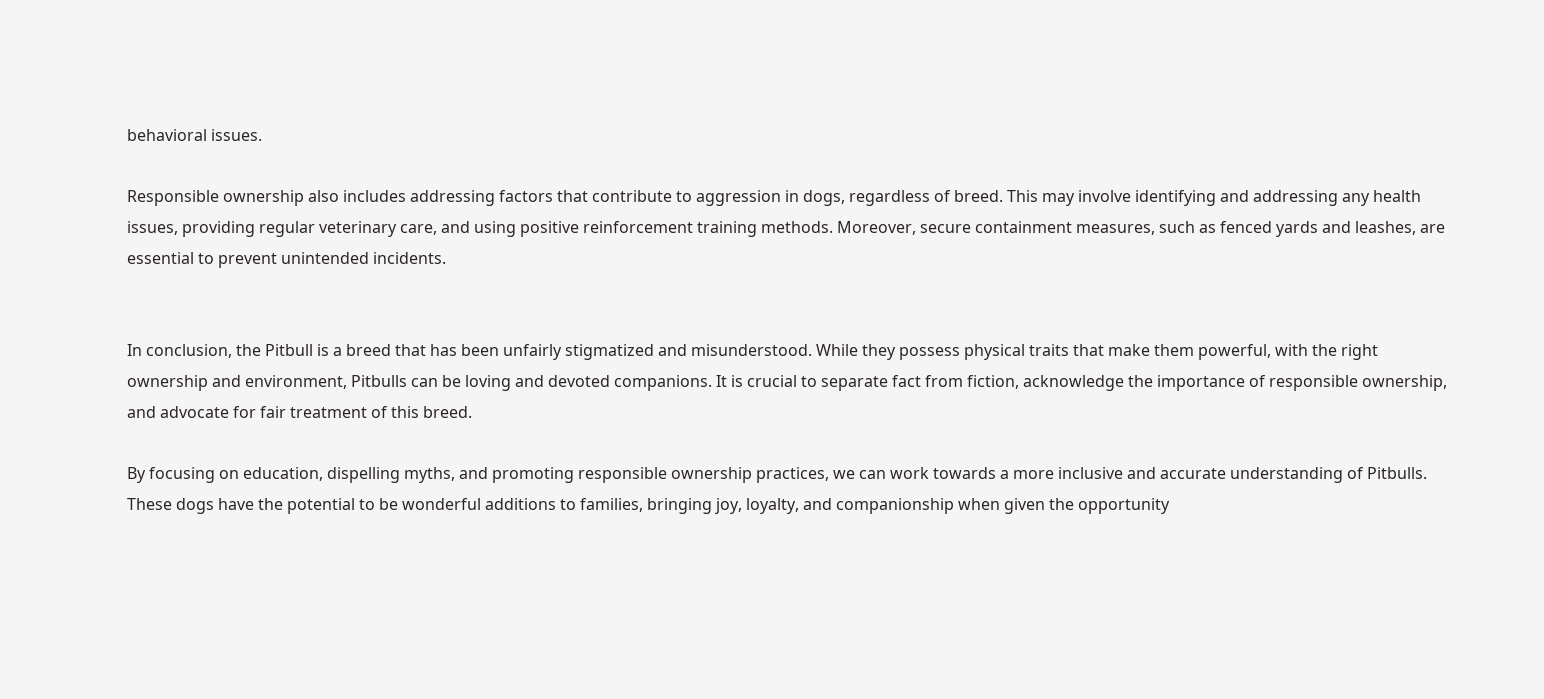behavioral issues.

Responsible ownership also includes addressing factors that contribute to aggression in dogs, regardless of breed. This may involve identifying and addressing any health issues, providing regular veterinary care, and using positive reinforcement training methods. Moreover, secure containment measures, such as fenced yards and leashes, are essential to prevent unintended incidents.


In conclusion, the Pitbull is a breed that has been unfairly stigmatized and misunderstood. While they possess physical traits that make them powerful, with the right ownership and environment, Pitbulls can be loving and devoted companions. It is crucial to separate fact from fiction, acknowledge the importance of responsible ownership, and advocate for fair treatment of this breed.

By focusing on education, dispelling myths, and promoting responsible ownership practices, we can work towards a more inclusive and accurate understanding of Pitbulls. These dogs have the potential to be wonderful additions to families, bringing joy, loyalty, and companionship when given the opportunity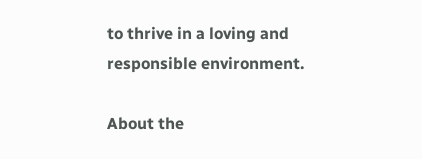to thrive in a loving and responsible environment.

About the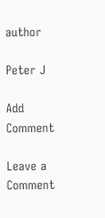author

Peter J

Add Comment

Leave a Comment